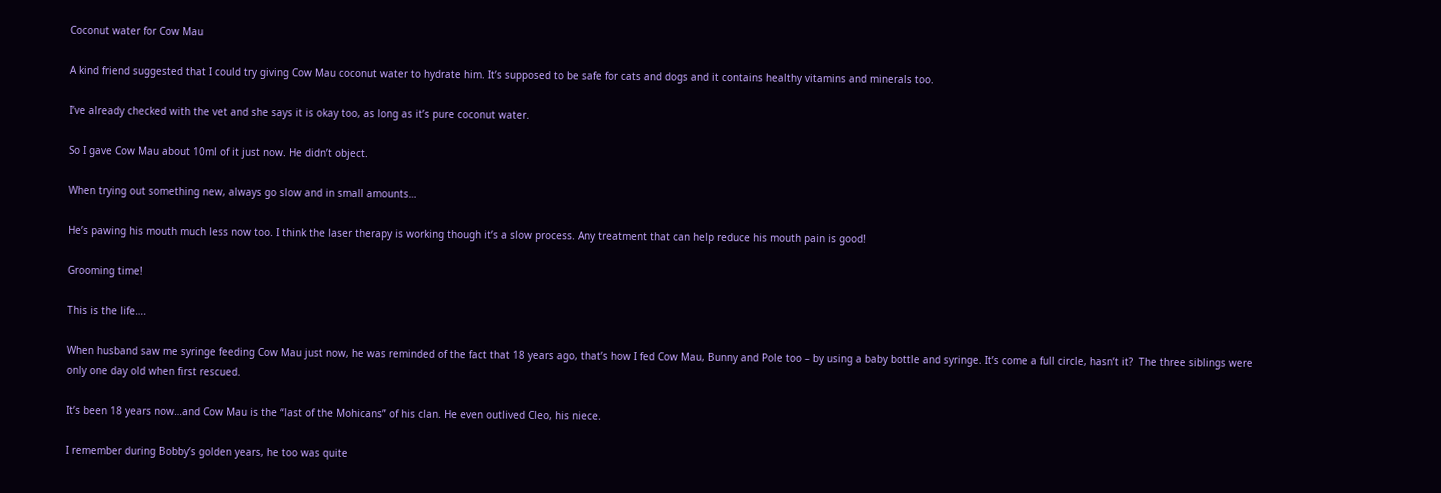Coconut water for Cow Mau

A kind friend suggested that I could try giving Cow Mau coconut water to hydrate him. It’s supposed to be safe for cats and dogs and it contains healthy vitamins and minerals too.

I’ve already checked with the vet and she says it is okay too, as long as it’s pure coconut water.

So I gave Cow Mau about 10ml of it just now. He didn’t object.

When trying out something new, always go slow and in small amounts…

He’s pawing his mouth much less now too. I think the laser therapy is working though it’s a slow process. Any treatment that can help reduce his mouth pain is good!

Grooming time!

This is the life….

When husband saw me syringe feeding Cow Mau just now, he was reminded of the fact that 18 years ago, that’s how I fed Cow Mau, Bunny and Pole too – by using a baby bottle and syringe. It’s come a full circle, hasn’t it?  The three siblings were only one day old when first rescued.

It’s been 18 years now…and Cow Mau is the “last of the Mohicans” of his clan. He even outlived Cleo, his niece.

I remember during Bobby’s golden years, he too was quite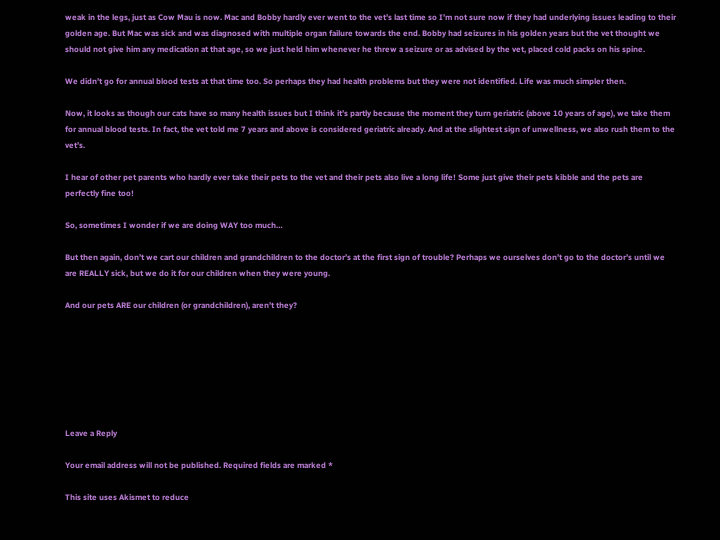weak in the legs, just as Cow Mau is now. Mac and Bobby hardly ever went to the vet’s last time so I’m not sure now if they had underlying issues leading to their golden age. But Mac was sick and was diagnosed with multiple organ failure towards the end. Bobby had seizures in his golden years but the vet thought we should not give him any medication at that age, so we just held him whenever he threw a seizure or as advised by the vet, placed cold packs on his spine.

We didn’t go for annual blood tests at that time too. So perhaps they had health problems but they were not identified. Life was much simpler then.

Now, it looks as though our cats have so many health issues but I think it’s partly because the moment they turn geriatric (above 10 years of age), we take them for annual blood tests. In fact, the vet told me 7 years and above is considered geriatric already. And at the slightest sign of unwellness, we also rush them to the vet’s.

I hear of other pet parents who hardly ever take their pets to the vet and their pets also live a long life! Some just give their pets kibble and the pets are perfectly fine too!

So, sometimes I wonder if we are doing WAY too much…

But then again, don’t we cart our children and grandchildren to the doctor’s at the first sign of trouble? Perhaps we ourselves don’t go to the doctor’s until we are REALLY sick, but we do it for our children when they were young.

And our pets ARE our children (or grandchildren), aren’t they?







Leave a Reply

Your email address will not be published. Required fields are marked *

This site uses Akismet to reduce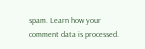spam. Learn how your comment data is processed.